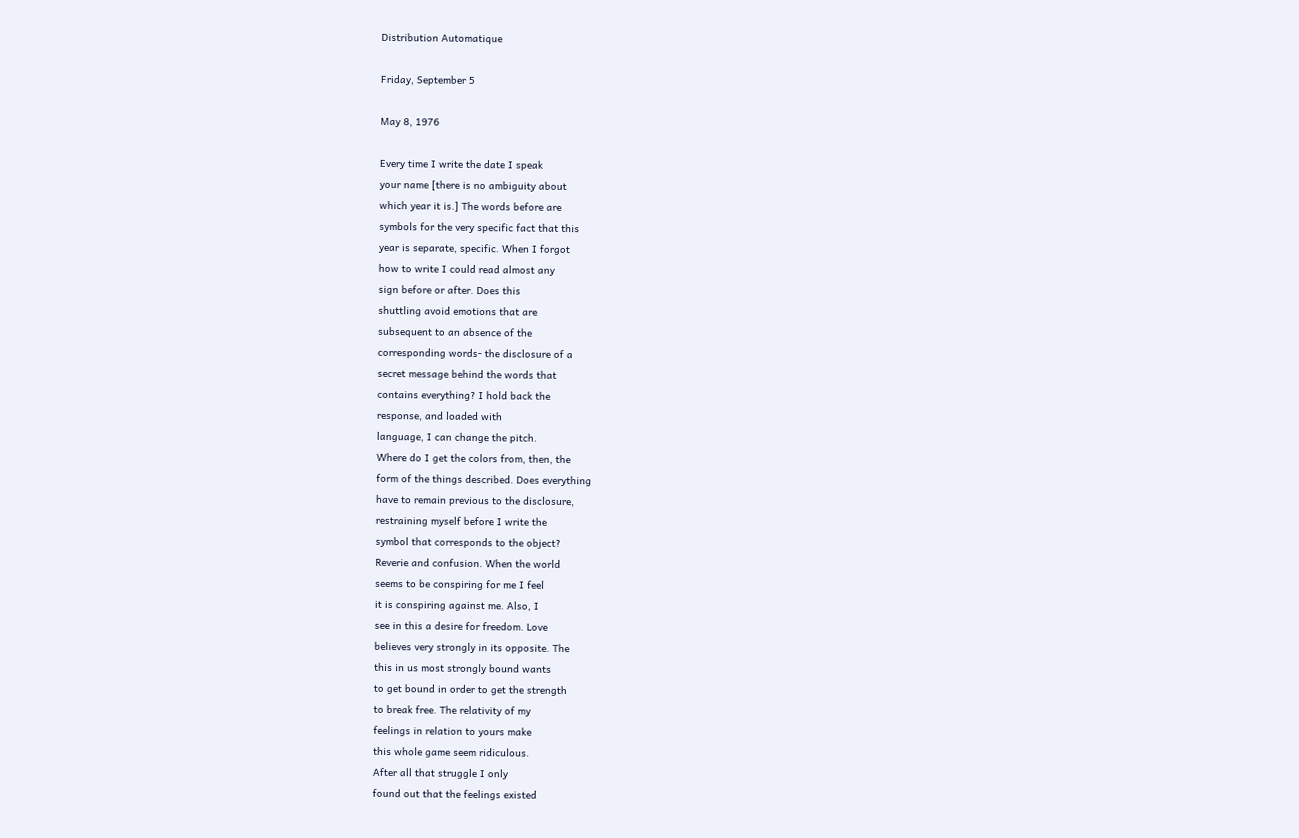Distribution Automatique

Friday, September 5

May 8, 1976

Every time I write the date I speak
your name [there is no ambiguity about
which year it is.] The words before are
symbols for the very specific fact that this
year is separate, specific. When I forgot
how to write I could read almost any
sign before or after. Does this
shuttling avoid emotions that are
subsequent to an absence of the
corresponding words- the disclosure of a
secret message behind the words that
contains everything? I hold back the
response, and loaded with
language, I can change the pitch.
Where do I get the colors from, then, the
form of the things described. Does everything
have to remain previous to the disclosure,
restraining myself before I write the
symbol that corresponds to the object?
Reverie and confusion. When the world
seems to be conspiring for me I feel
it is conspiring against me. Also, I
see in this a desire for freedom. Love
believes very strongly in its opposite. The
this in us most strongly bound wants
to get bound in order to get the strength
to break free. The relativity of my
feelings in relation to yours make
this whole game seem ridiculous.
After all that struggle I only
found out that the feelings existed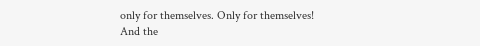only for themselves. Only for themselves!
And the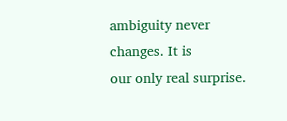ambiguity never changes. It is
our only real surprise.